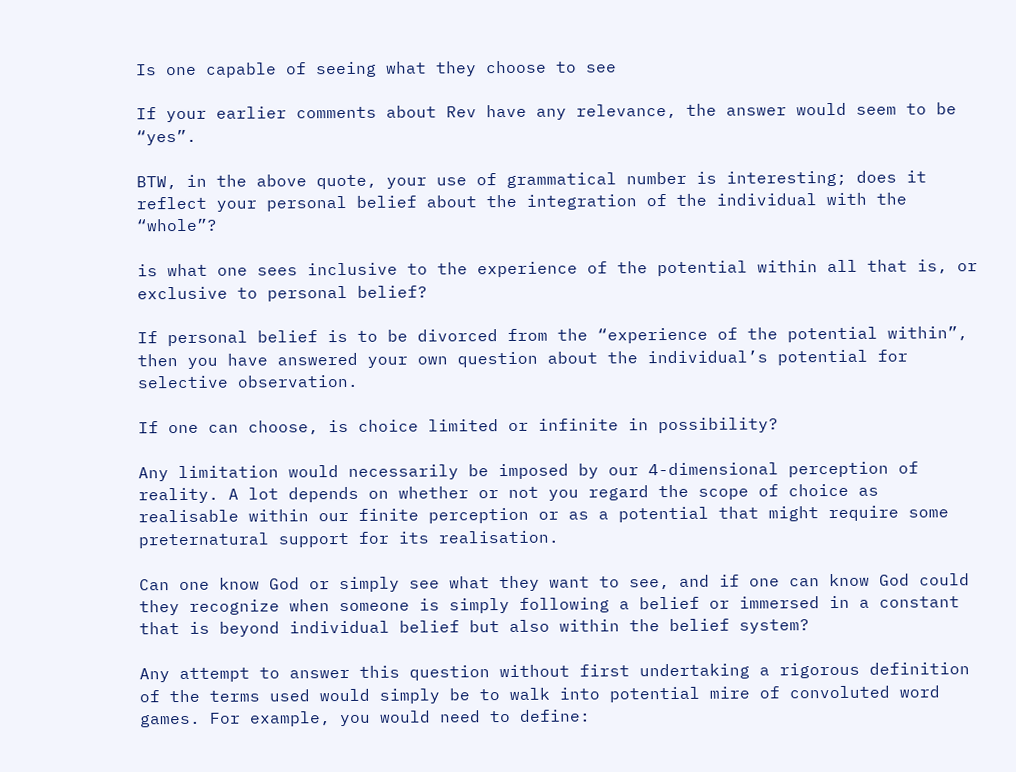Is one capable of seeing what they choose to see

If your earlier comments about Rev have any relevance, the answer would seem to be “yes”.

BTW, in the above quote, your use of grammatical number is interesting; does it reflect your personal belief about the integration of the individual with the “whole”?

is what one sees inclusive to the experience of the potential within all that is, or exclusive to personal belief?

If personal belief is to be divorced from the “experience of the potential within”, then you have answered your own question about the individual’s potential for selective observation.

If one can choose, is choice limited or infinite in possibility?

Any limitation would necessarily be imposed by our 4-dimensional perception of reality. A lot depends on whether or not you regard the scope of choice as realisable within our finite perception or as a potential that might require some preternatural support for its realisation.

Can one know God or simply see what they want to see, and if one can know God could they recognize when someone is simply following a belief or immersed in a constant that is beyond individual belief but also within the belief system?

Any attempt to answer this question without first undertaking a rigorous definition of the terms used would simply be to walk into potential mire of convoluted word games. For example, you would need to define: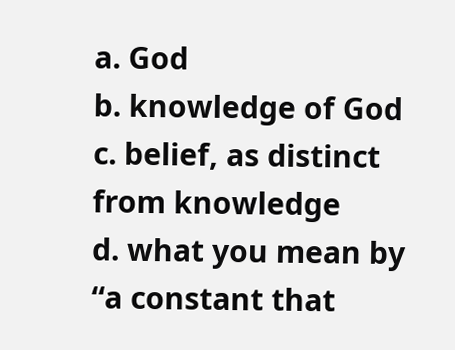a. God
b. knowledge of God
c. belief, as distinct from knowledge
d. what you mean by “a constant that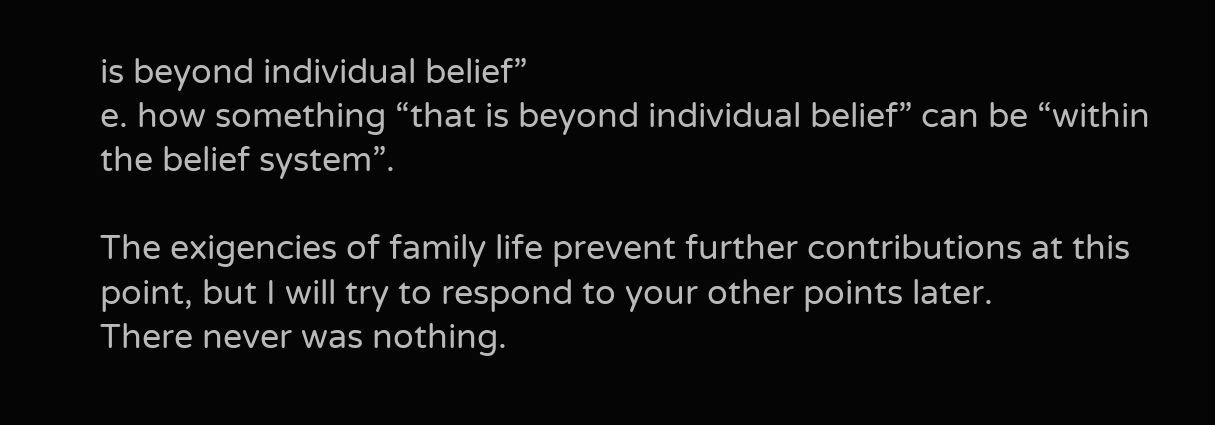is beyond individual belief”
e. how something “that is beyond individual belief” can be “within the belief system”.

The exigencies of family life prevent further contributions at this point, but I will try to respond to your other points later.
There never was nothing.